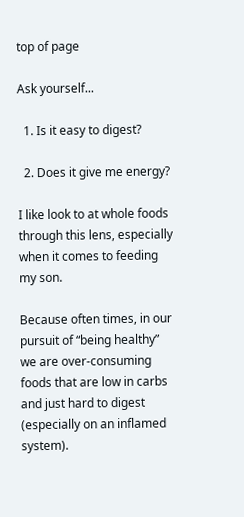top of page

Ask yourself...

  1. Is it easy to digest?

  2. Does it give me energy?

I like look to at whole foods through this lens, especially when it comes to feeding my son.

Because often times, in our pursuit of “being healthy” we are over-consuming foods that are low in carbs and just hard to digest (especially on an inflamed system).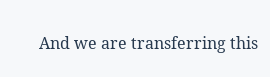And we are transferring this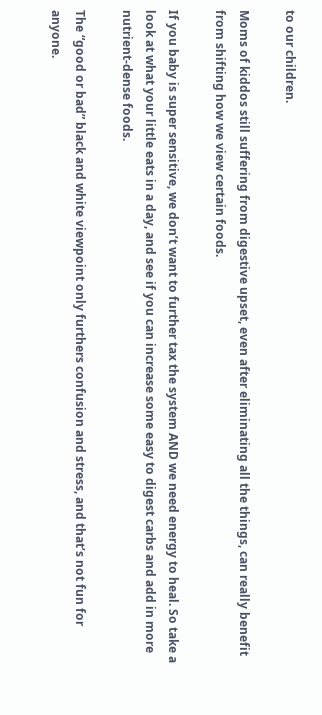to our children.

Moms of kiddos still suffering from digestive upset, even after eliminating all the things, can really benefit from shifting how we view certain foods.

If you baby is super sensitive, we don’t want to further tax the system AND we need energy to heal. So take a look at what your little eats in a day, and see if you can increase some easy to digest carbs and add in more nutrient-dense foods.

The “good or bad” black and white viewpoint only furthers confusion and stress, and that’s not fun for anyone.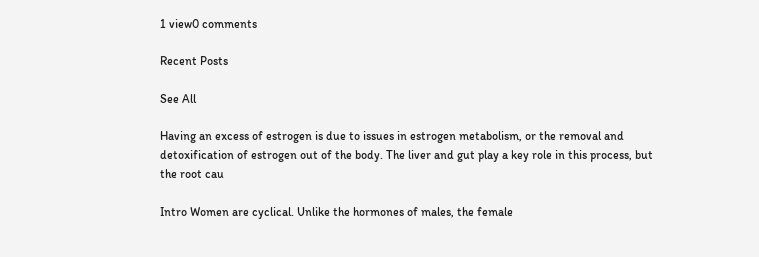1 view0 comments

Recent Posts

See All

Having an excess of estrogen is due to issues in estrogen metabolism, or the removal and detoxification of estrogen out of the body. The liver and gut play a key role in this process, but the root cau

Intro Women are cyclical. Unlike the hormones of males, the female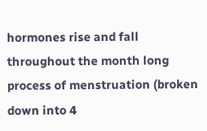hormones rise and fall throughout the month long process of menstruation (broken down into 4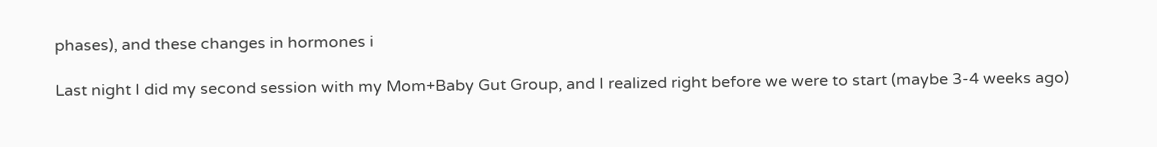phases), and these changes in hormones i

Last night I did my second session with my Mom+Baby Gut Group, and I realized right before we were to start (maybe 3-4 weeks ago)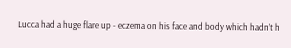Lucca had a huge flare up - eczema on his face and body which hadn’t h